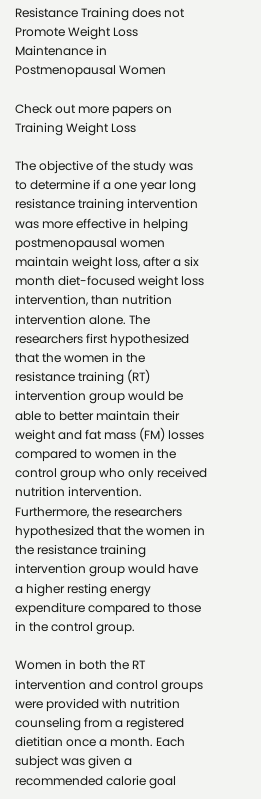Resistance Training does not Promote Weight Loss Maintenance in Postmenopausal Women

Check out more papers on Training Weight Loss

The objective of the study was to determine if a one year long resistance training intervention was more effective in helping postmenopausal women maintain weight loss, after a six month diet-focused weight loss intervention, than nutrition intervention alone. The researchers first hypothesized that the women in the resistance training (RT) intervention group would be able to better maintain their weight and fat mass (FM) losses compared to women in the control group who only received nutrition intervention. Furthermore, the researchers hypothesized that the women in the resistance training intervention group would have a higher resting energy expenditure compared to those in the control group.

Women in both the RT intervention and control groups were provided with nutrition counseling from a registered dietitian once a month. Each subject was given a recommended calorie goal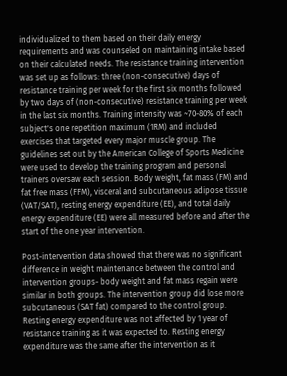individualized to them based on their daily energy requirements and was counseled on maintaining intake based on their calculated needs. The resistance training intervention was set up as follows: three (non-consecutive) days of resistance training per week for the first six months followed by two days of (non-consecutive) resistance training per week in the last six months. Training intensity was ~70-80% of each subject's one repetition maximum (1RM) and included exercises that targeted every major muscle group. The guidelines set out by the American College of Sports Medicine were used to develop the training program and personal trainers oversaw each session. Body weight, fat mass (FM) and fat free mass (FFM), visceral and subcutaneous adipose tissue (VAT/SAT), resting energy expenditure (EE), and total daily energy expenditure (EE) were all measured before and after the start of the one year intervention.

Post-intervention data showed that there was no significant difference in weight maintenance between the control and intervention groups- body weight and fat mass regain were similar in both groups. The intervention group did lose more subcutaneous (SAT fat) compared to the control group. Resting energy expenditure was not affected by 1 year of resistance training as it was expected to. Resting energy expenditure was the same after the intervention as it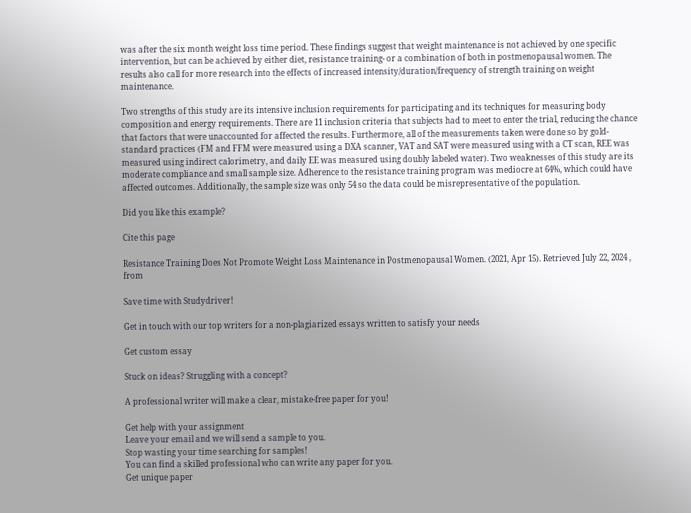was after the six month weight loss time period. These findings suggest that weight maintenance is not achieved by one specific intervention, but can be achieved by either diet, resistance training- or a combination of both in postmenopausal women. The results also call for more research into the effects of increased intensity/duration/frequency of strength training on weight maintenance.

Two strengths of this study are its intensive inclusion requirements for participating and its techniques for measuring body composition and energy requirements. There are 11 inclusion criteria that subjects had to meet to enter the trial, reducing the chance that factors that were unaccounted for affected the results. Furthermore, all of the measurements taken were done so by gold-standard practices (FM and FFM were measured using a DXA scanner, VAT and SAT were measured using with a CT scan, REE was measured using indirect calorimetry, and daily EE was measured using doubly labeled water). Two weaknesses of this study are its moderate compliance and small sample size. Adherence to the resistance training program was mediocre at 64%, which could have affected outcomes. Additionally, the sample size was only 54 so the data could be misrepresentative of the population.

Did you like this example?

Cite this page

Resistance Training Does Not Promote Weight Loss Maintenance in Postmenopausal Women. (2021, Apr 15). Retrieved July 22, 2024 , from

Save time with Studydriver!

Get in touch with our top writers for a non-plagiarized essays written to satisfy your needs

Get custom essay

Stuck on ideas? Struggling with a concept?

A professional writer will make a clear, mistake-free paper for you!

Get help with your assignment
Leave your email and we will send a sample to you.
Stop wasting your time searching for samples!
You can find a skilled professional who can write any paper for you.
Get unique paper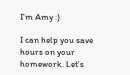I'm Amy :)

I can help you save hours on your homework. Let's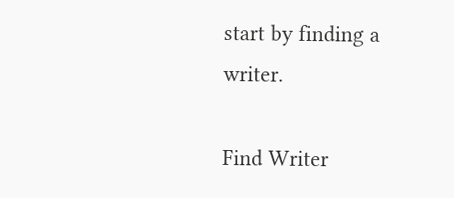start by finding a writer.

Find Writer